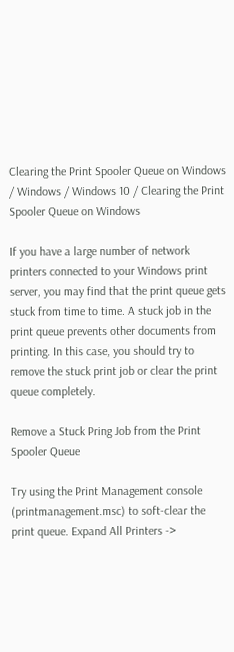Clearing the Print Spooler Queue on Windows / Windows / Windows 10 / Clearing the Print Spooler Queue on Windows

If you have a large number of network printers connected to your Windows print server, you may find that the print queue gets stuck from time to time. A stuck job in the print queue prevents other documents from printing. In this case, you should try to remove the stuck print job or clear the print queue completely.

Remove a Stuck Pring Job from the Print Spooler Queue

Try using the Print Management console (printmanagement.msc) to soft-clear the print queue. Expand All Printers ->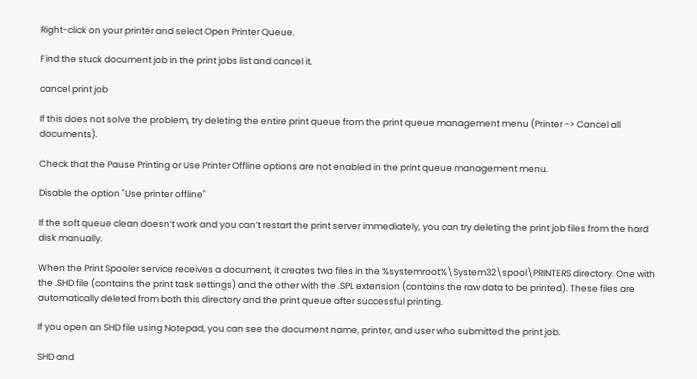Right-click on your printer and select Open Printer Queue.

Find the stuck document job in the print jobs list and cancel it.

cancel print job

If this does not solve the problem, try deleting the entire print queue from the print queue management menu (Printer -> Cancel all documents).

Check that the Pause Printing or Use Printer Offline options are not enabled in the print queue management menu.

Disable the option "Use printer offline"

If the soft queue clean doesn’t work and you can’t restart the print server immediately, you can try deleting the print job files from the hard disk manually.

When the Print Spooler service receives a document, it creates two files in the %systemroot%\System32\spool\PRINTERS directory. One with the .SHD file (contains the print task settings) and the other with the .SPL extension (contains the raw data to be printed). These files are automatically deleted from both this directory and the print queue after successful printing.

If you open an SHD file using Notepad, you can see the document name, printer, and user who submitted the print job.

SHD and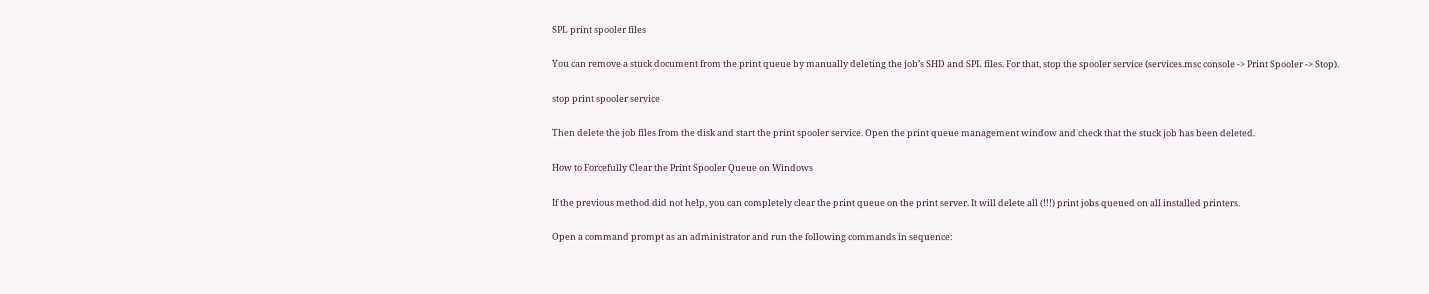SPL print spooler files

You can remove a stuck document from the print queue by manually deleting the job’s SHD and SPL files. For that, stop the spooler service (services.msc console -> Print Spooler -> Stop).

stop print spooler service

Then delete the job files from the disk and start the print spooler service. Open the print queue management window and check that the stuck job has been deleted.

How to Forcefully Clear the Print Spooler Queue on Windows

If the previous method did not help, you can completely clear the print queue on the print server. It will delete all (!!!) print jobs queued on all installed printers.

Open a command prompt as an administrator and run the following commands in sequence: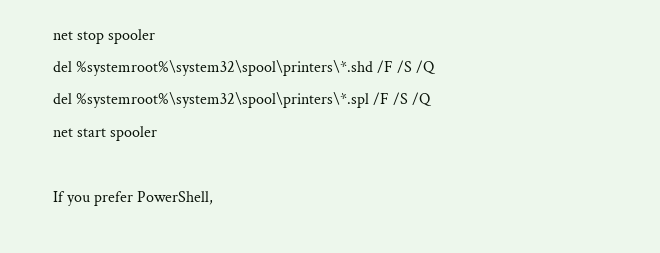net stop spooler
del %systemroot%\system32\spool\printers\*.shd /F /S /Q
del %systemroot%\system32\spool\printers\*.spl /F /S /Q
net start spooler

If you prefer PowerShell,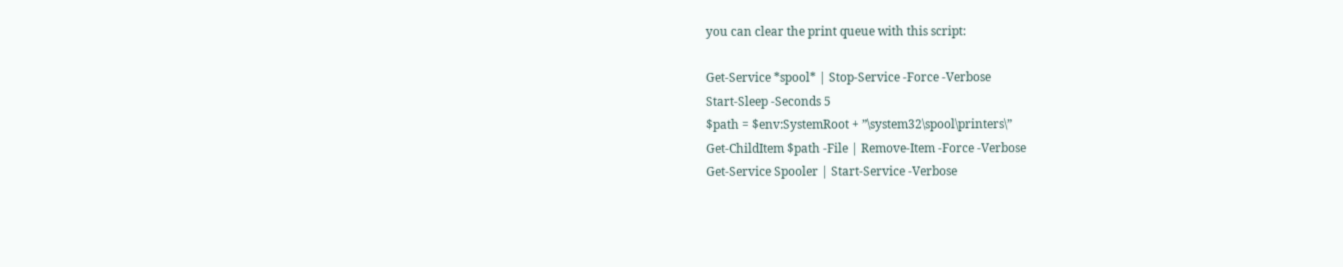you can clear the print queue with this script:

Get-Service *spool* | Stop-Service -Force -Verbose
Start-Sleep -Seconds 5
$path = $env:SystemRoot + ”\system32\spool\printers\”
Get-ChildItem $path -File | Remove-Item -Force -Verbose
Get-Service Spooler | Start-Service -Verbose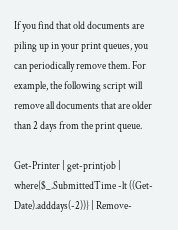If you find that old documents are piling up in your print queues, you can periodically remove them. For example, the following script will remove all documents that are older than 2 days from the print queue.

Get-Printer | get-printjob | where{$_.SubmittedTime -lt ((Get-Date).adddays(-2))} | Remove-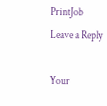PrintJob
Leave a Reply

Your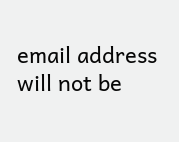email address will not be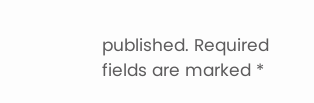published. Required fields are marked *